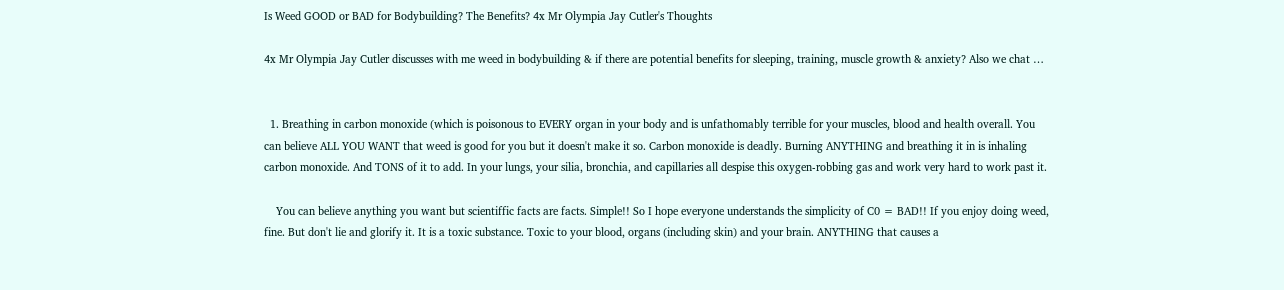Is Weed GOOD or BAD for Bodybuilding? The Benefits? 4x Mr Olympia Jay Cutler's Thoughts

4x Mr Olympia Jay Cutler discusses with me weed in bodybuilding & if there are potential benefits for sleeping, training, muscle growth & anxiety? Also we chat …


  1. Breathing in carbon monoxide (which is poisonous to EVERY organ in your body and is unfathomably terrible for your muscles, blood and health overall. You can believe ALL YOU WANT that weed is good for you but it doesn't make it so. Carbon monoxide is deadly. Burning ANYTHING and breathing it in is inhaling carbon monoxide. And TONS of it to add. In your lungs, your silia, bronchia, and capillaries all despise this oxygen-robbing gas and work very hard to work past it.

    You can believe anything you want but scientiffic facts are facts. Simple!! So I hope everyone understands the simplicity of C0 = BAD!! If you enjoy doing weed, fine. But don't lie and glorify it. It is a toxic substance. Toxic to your blood, organs (including skin) and your brain. ANYTHING that causes a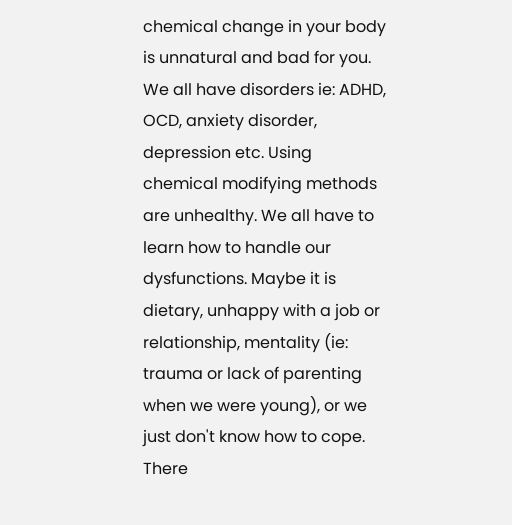chemical change in your body is unnatural and bad for you. We all have disorders ie: ADHD, OCD, anxiety disorder, depression etc. Using chemical modifying methods are unhealthy. We all have to learn how to handle our dysfunctions. Maybe it is dietary, unhappy with a job or relationship, mentality (ie: trauma or lack of parenting when we were young), or we just don't know how to cope. There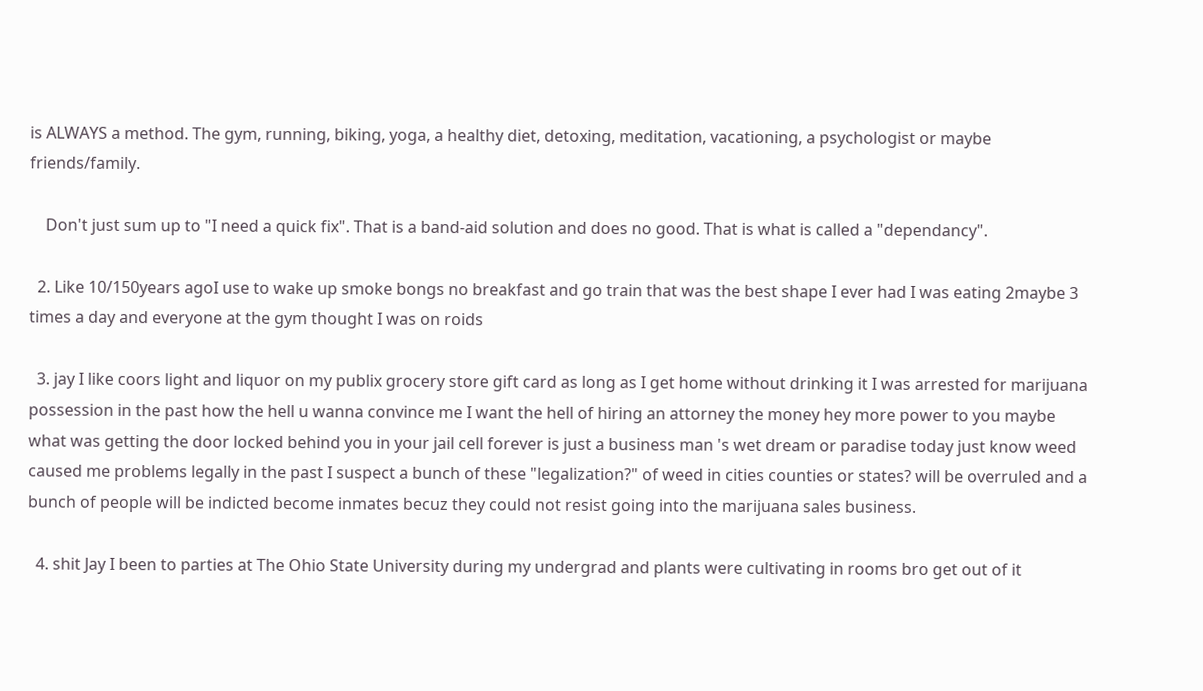is ALWAYS a method. The gym, running, biking, yoga, a healthy diet, detoxing, meditation, vacationing, a psychologist or maybe friends/family.

    Don't just sum up to "I need a quick fix". That is a band-aid solution and does no good. That is what is called a "dependancy".

  2. Like 10/150years agoI use to wake up smoke bongs no breakfast and go train that was the best shape I ever had I was eating 2maybe 3 times a day and everyone at the gym thought I was on roids

  3. jay I like coors light and liquor on my publix grocery store gift card as long as I get home without drinking it I was arrested for marijuana possession in the past how the hell u wanna convince me I want the hell of hiring an attorney the money hey more power to you maybe what was getting the door locked behind you in your jail cell forever is just a business man 's wet dream or paradise today just know weed caused me problems legally in the past I suspect a bunch of these "legalization?" of weed in cities counties or states? will be overruled and a bunch of people will be indicted become inmates becuz they could not resist going into the marijuana sales business.

  4. shit Jay I been to parties at The Ohio State University during my undergrad and plants were cultivating in rooms bro get out of it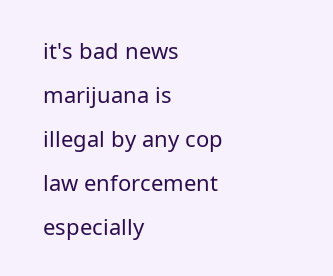it's bad news marijuana is illegal by any cop law enforcement especially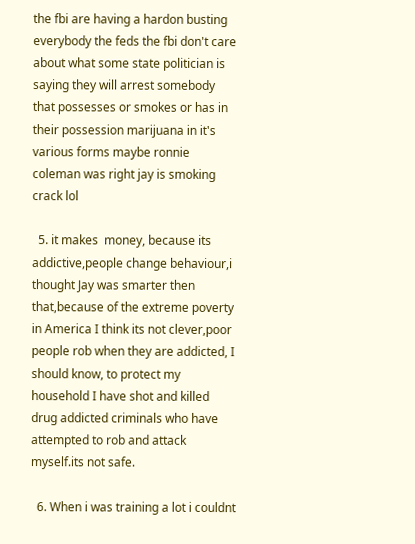the fbi are having a hardon busting everybody the feds the fbi don't care about what some state politician is saying they will arrest somebody that possesses or smokes or has in their possession marijuana in it's various forms maybe ronnie coleman was right jay is smoking crack lol

  5. it makes  money, because its addictive,people change behaviour,i thought Jay was smarter then that,because of the extreme poverty in America I think its not clever,poor people rob when they are addicted, I should know, to protect my household I have shot and killed drug addicted criminals who have attempted to rob and attack myself.its not safe.

  6. When i was training a lot i couldnt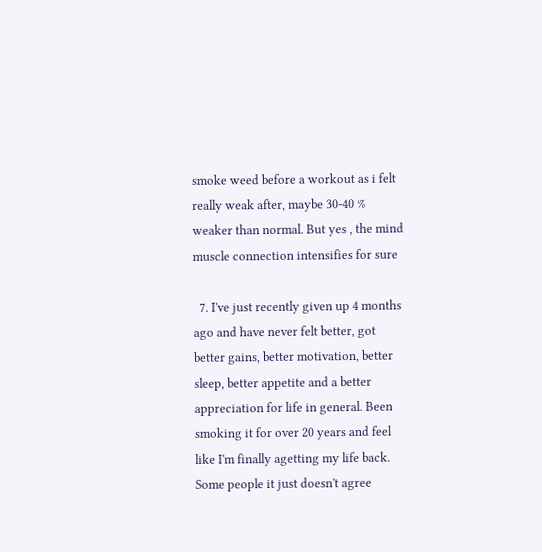smoke weed before a workout as i felt really weak after, maybe 30-40 % weaker than normal. But yes , the mind muscle connection intensifies for sure

  7. I've just recently given up 4 months ago and have never felt better, got better gains, better motivation, better sleep, better appetite and a better appreciation for life in general. Been smoking it for over 20 years and feel like I'm finally agetting my life back. Some people it just doesn't agree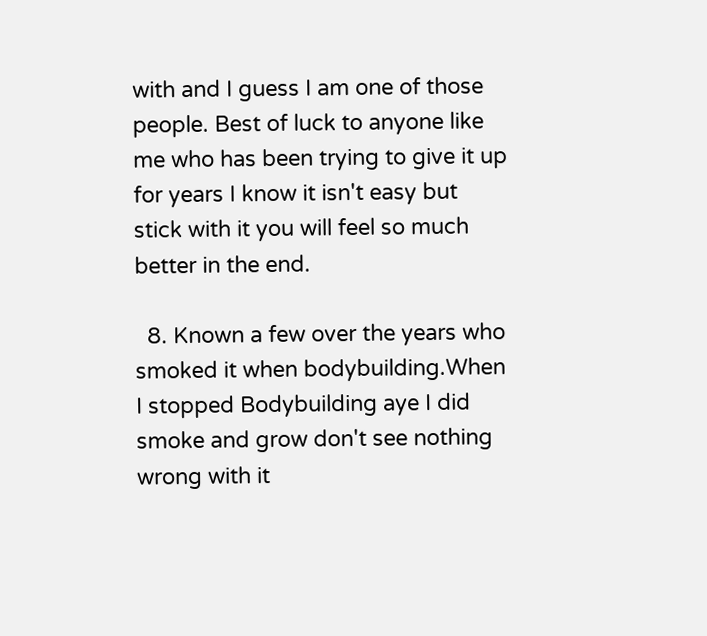with and I guess I am one of those people. Best of luck to anyone like me who has been trying to give it up for years I know it isn't easy but stick with it you will feel so much better in the end.

  8. Known a few over the years who smoked it when bodybuilding.When I stopped Bodybuilding aye I did smoke and grow don't see nothing wrong with it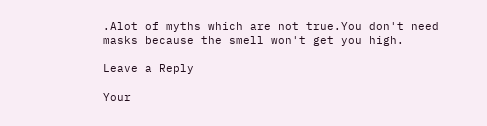.Alot of myths which are not true.You don't need masks because the smell won't get you high.

Leave a Reply

Your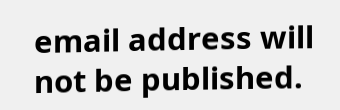email address will not be published.